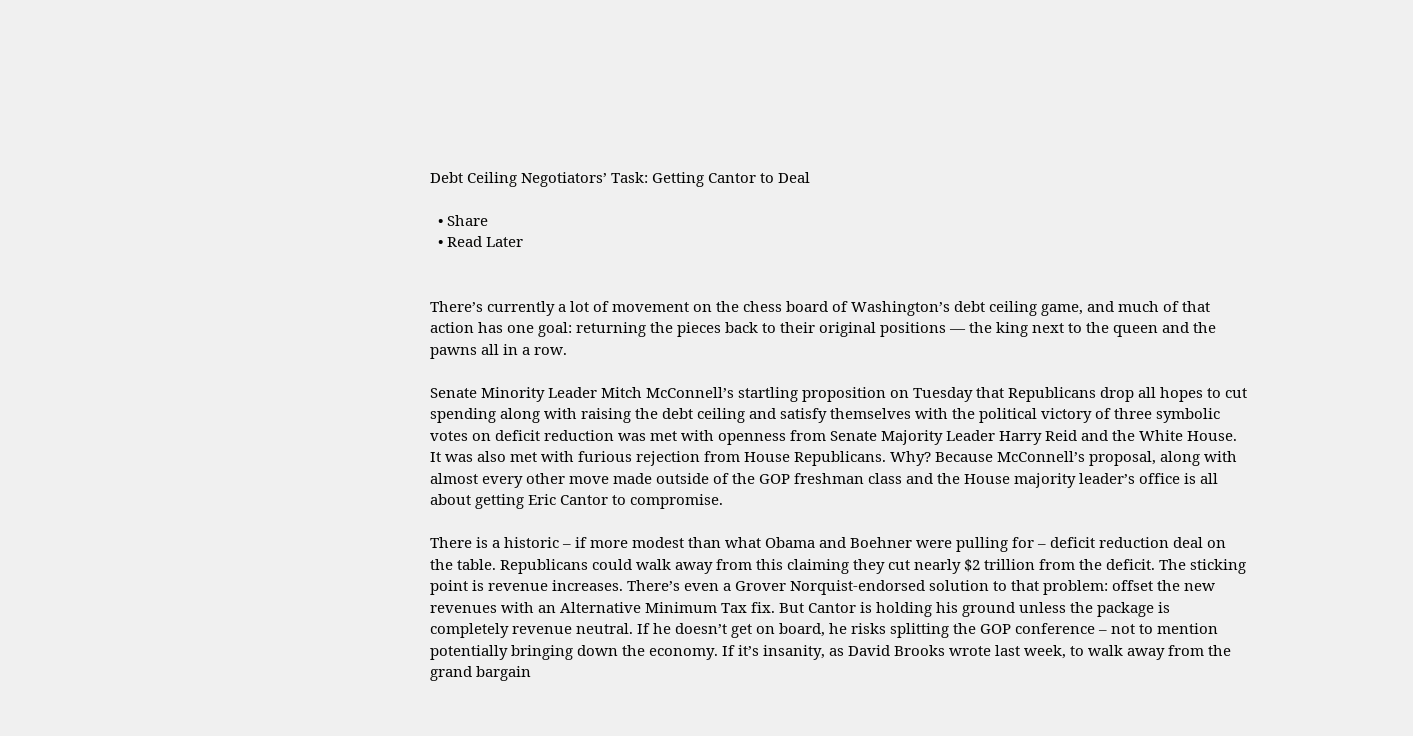Debt Ceiling Negotiators’ Task: Getting Cantor to Deal

  • Share
  • Read Later


There’s currently a lot of movement on the chess board of Washington’s debt ceiling game, and much of that action has one goal: returning the pieces back to their original positions — the king next to the queen and the pawns all in a row.

Senate Minority Leader Mitch McConnell’s startling proposition on Tuesday that Republicans drop all hopes to cut spending along with raising the debt ceiling and satisfy themselves with the political victory of three symbolic votes on deficit reduction was met with openness from Senate Majority Leader Harry Reid and the White House. It was also met with furious rejection from House Republicans. Why? Because McConnell’s proposal, along with almost every other move made outside of the GOP freshman class and the House majority leader’s office is all about getting Eric Cantor to compromise.

There is a historic – if more modest than what Obama and Boehner were pulling for – deficit reduction deal on the table. Republicans could walk away from this claiming they cut nearly $2 trillion from the deficit. The sticking point is revenue increases. There’s even a Grover Norquist-endorsed solution to that problem: offset the new revenues with an Alternative Minimum Tax fix. But Cantor is holding his ground unless the package is completely revenue neutral. If he doesn’t get on board, he risks splitting the GOP conference – not to mention potentially bringing down the economy. If it’s insanity, as David Brooks wrote last week, to walk away from the grand bargain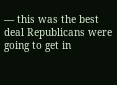— this was the best deal Republicans were going to get in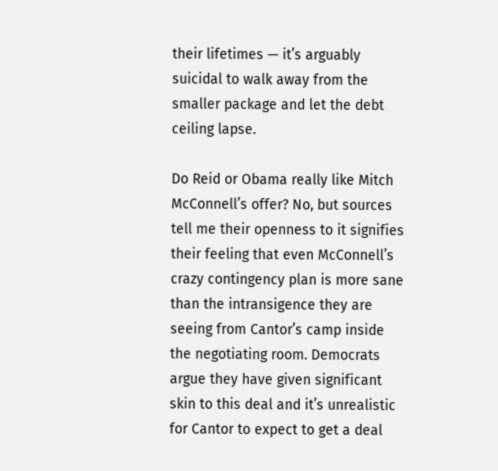their lifetimes — it’s arguably suicidal to walk away from the smaller package and let the debt ceiling lapse.

Do Reid or Obama really like Mitch McConnell’s offer? No, but sources tell me their openness to it signifies their feeling that even McConnell’s crazy contingency plan is more sane than the intransigence they are seeing from Cantor’s camp inside the negotiating room. Democrats argue they have given significant skin to this deal and it’s unrealistic for Cantor to expect to get a deal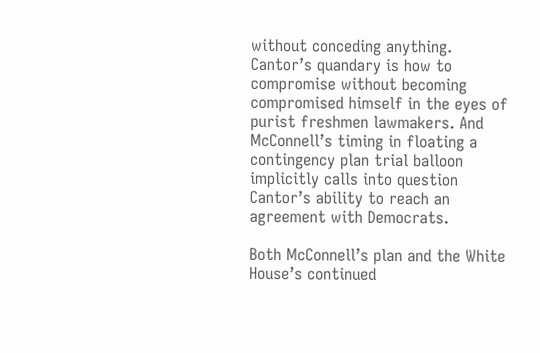without conceding anything. Cantor’s quandary is how to compromise without becoming compromised himself in the eyes of purist freshmen lawmakers. And McConnell’s timing in floating a contingency plan trial balloon implicitly calls into question Cantor’s ability to reach an agreement with Democrats.

Both McConnell’s plan and the White House’s continued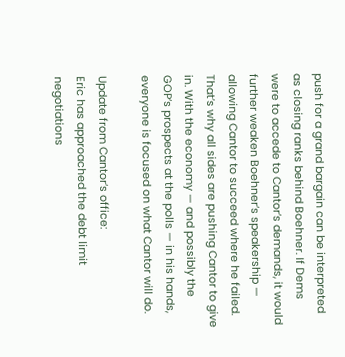push for a grand bargain can be interpreted as closing ranks behind Boehner. If Dems were to accede to Cantor’s demands, it would further weaken Boehner’s speakership — allowing Cantor to succeed where he failed. That’s why all sides are pushing Cantor to give in. With the economy — and possibly the GOP’s prospects at the polls — in his hands, everyone is focused on what Cantor will do.

Update from Cantor’s office:
Eric has approached the debt limit negotiations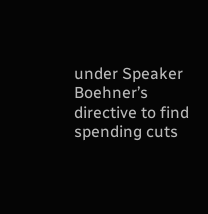under Speaker Boehner’s directive to find spending cuts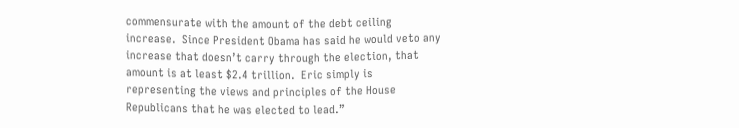commensurate with the amount of the debt ceiling increase.  Since President Obama has said he would veto any increase that doesn’t carry through the election, that amount is at least $2.4 trillion.  Eric simply is representing the views and principles of the House Republicans that he was elected to lead.”